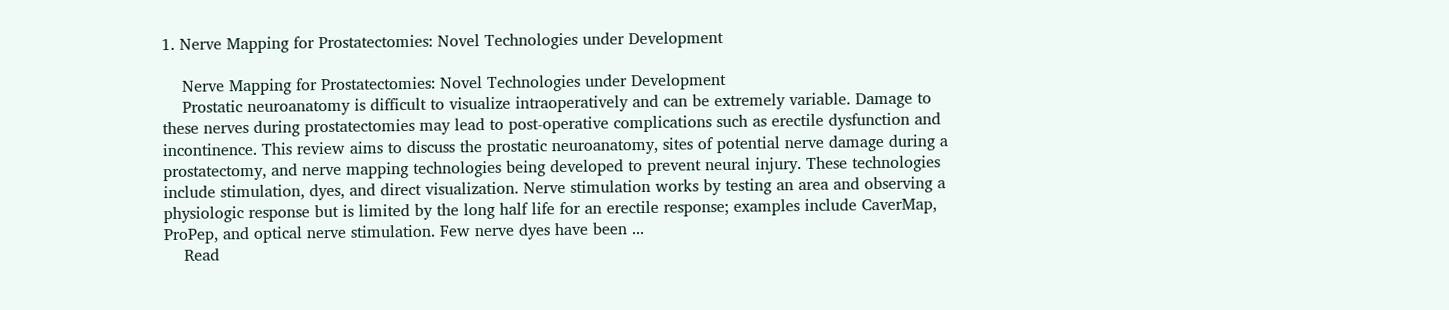1. Nerve Mapping for Prostatectomies: Novel Technologies under Development

    Nerve Mapping for Prostatectomies: Novel Technologies under Development
    Prostatic neuroanatomy is difficult to visualize intraoperatively and can be extremely variable. Damage to these nerves during prostatectomies may lead to post-operative complications such as erectile dysfunction and incontinence. This review aims to discuss the prostatic neuroanatomy, sites of potential nerve damage during a prostatectomy, and nerve mapping technologies being developed to prevent neural injury. These technologies include stimulation, dyes, and direct visualization. Nerve stimulation works by testing an area and observing a physiologic response but is limited by the long half life for an erectile response; examples include CaverMap, ProPep, and optical nerve stimulation. Few nerve dyes have been ...
    Read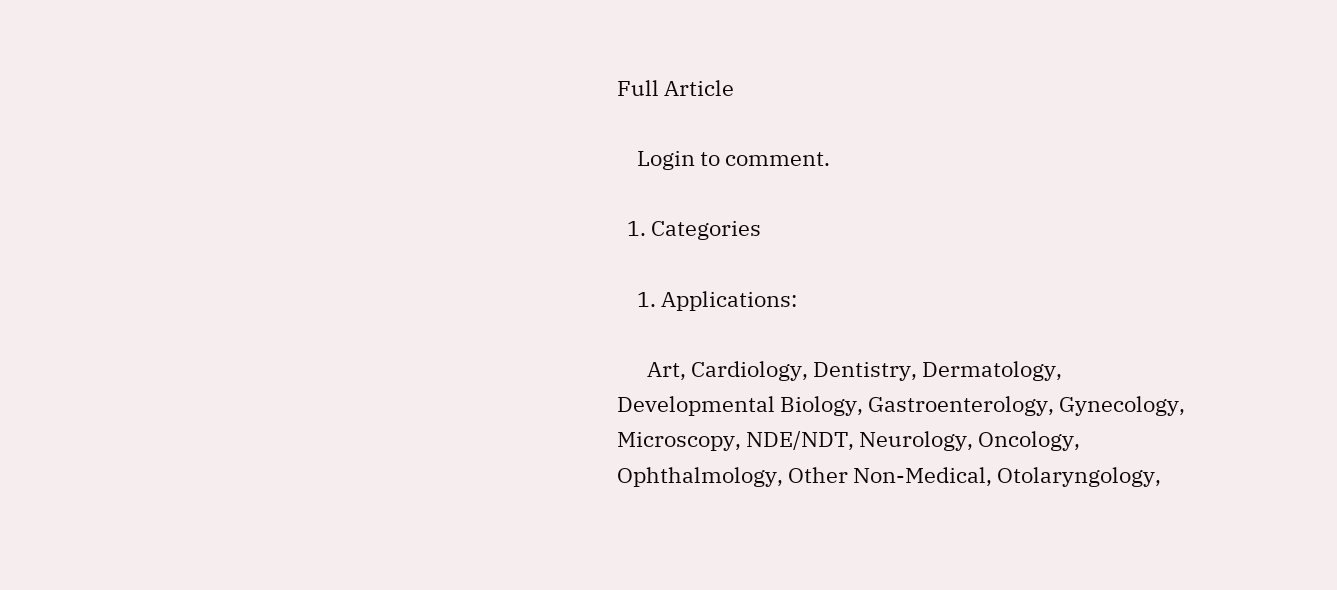Full Article

    Login to comment.

  1. Categories

    1. Applications:

      Art, Cardiology, Dentistry, Dermatology, Developmental Biology, Gastroenterology, Gynecology, Microscopy, NDE/NDT, Neurology, Oncology, Ophthalmology, Other Non-Medical, Otolaryngology,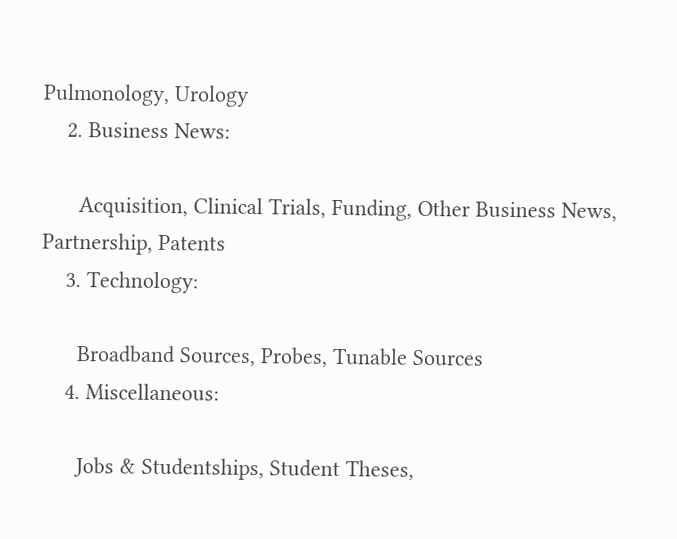Pulmonology, Urology
    2. Business News:

      Acquisition, Clinical Trials, Funding, Other Business News, Partnership, Patents
    3. Technology:

      Broadband Sources, Probes, Tunable Sources
    4. Miscellaneous:

      Jobs & Studentships, Student Theses,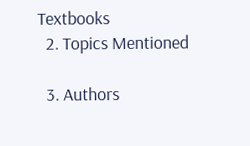Textbooks
  2. Topics Mentioned

  3. Authors